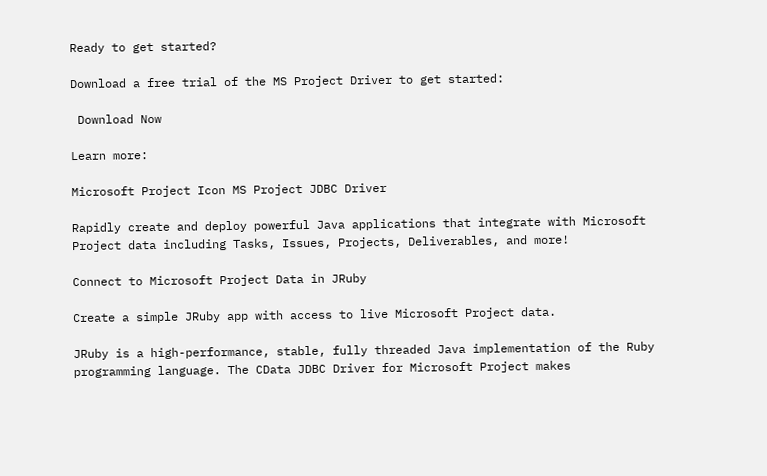Ready to get started?

Download a free trial of the MS Project Driver to get started:

 Download Now

Learn more:

Microsoft Project Icon MS Project JDBC Driver

Rapidly create and deploy powerful Java applications that integrate with Microsoft Project data including Tasks, Issues, Projects, Deliverables, and more!

Connect to Microsoft Project Data in JRuby

Create a simple JRuby app with access to live Microsoft Project data.

JRuby is a high-performance, stable, fully threaded Java implementation of the Ruby programming language. The CData JDBC Driver for Microsoft Project makes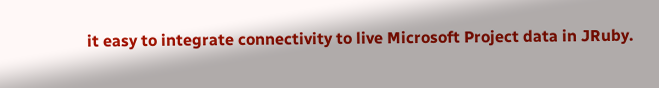it easy to integrate connectivity to live Microsoft Project data in JRuby.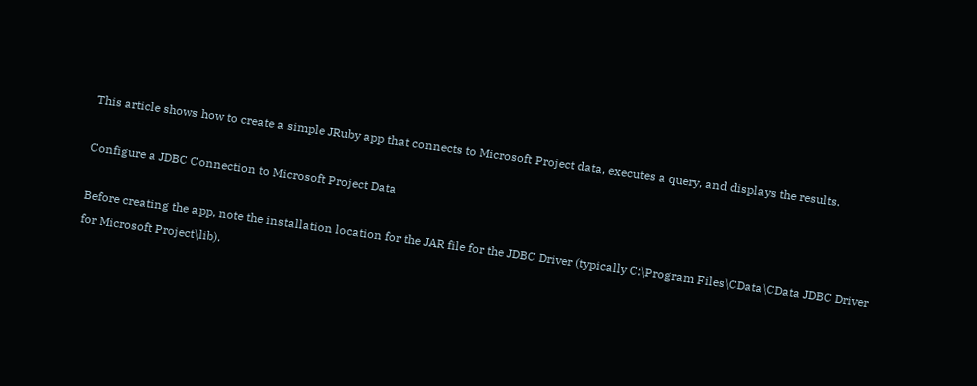This article shows how to create a simple JRuby app that connects to Microsoft Project data, executes a query, and displays the results.

Configure a JDBC Connection to Microsoft Project Data

Before creating the app, note the installation location for the JAR file for the JDBC Driver (typically C:\Program Files\CData\CData JDBC Driver for Microsoft Project\lib).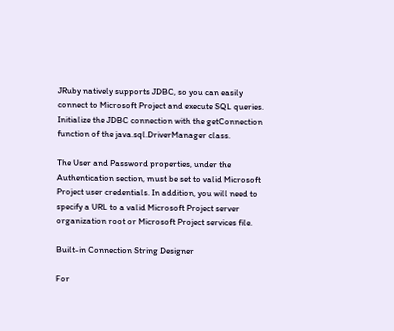JRuby natively supports JDBC, so you can easily connect to Microsoft Project and execute SQL queries. Initialize the JDBC connection with the getConnection function of the java.sql.DriverManager class.

The User and Password properties, under the Authentication section, must be set to valid Microsoft Project user credentials. In addition, you will need to specify a URL to a valid Microsoft Project server organization root or Microsoft Project services file.

Built-in Connection String Designer

For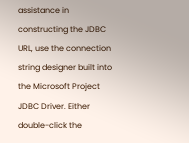assistance in constructing the JDBC URL, use the connection string designer built into the Microsoft Project JDBC Driver. Either double-click the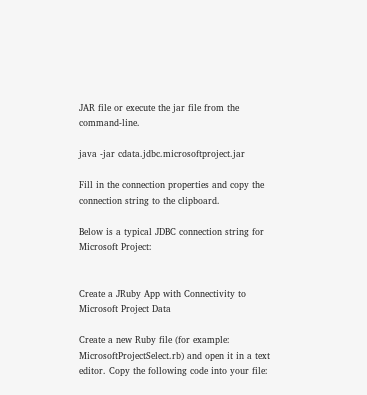JAR file or execute the jar file from the command-line.

java -jar cdata.jdbc.microsoftproject.jar

Fill in the connection properties and copy the connection string to the clipboard.

Below is a typical JDBC connection string for Microsoft Project:


Create a JRuby App with Connectivity to Microsoft Project Data

Create a new Ruby file (for example: MicrosoftProjectSelect.rb) and open it in a text editor. Copy the following code into your file: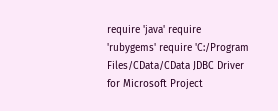require 'java' require 'rubygems' require 'C:/Program Files/CData/CData JDBC Driver for Microsoft Project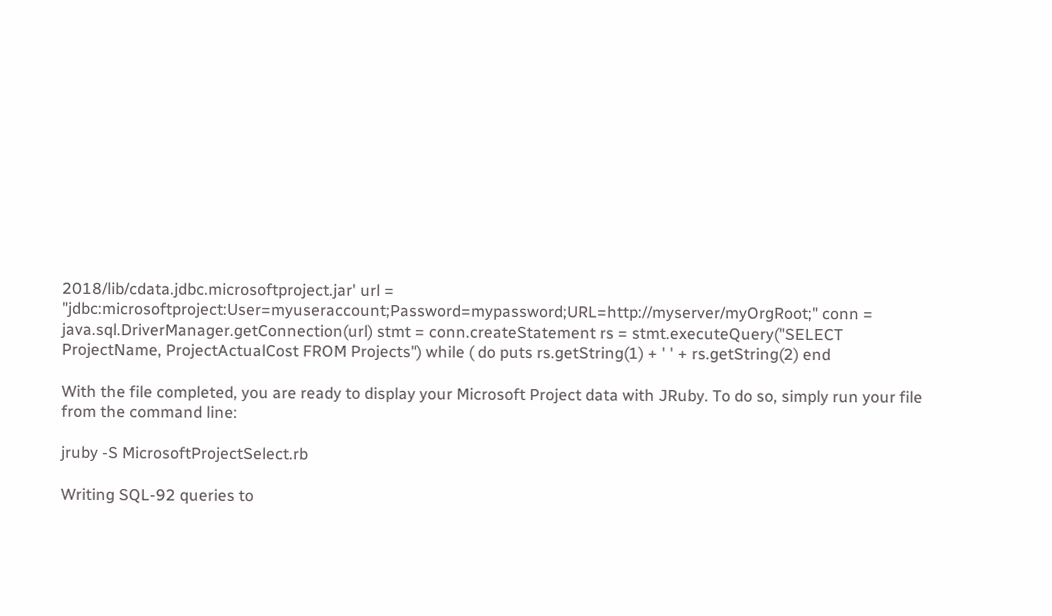2018/lib/cdata.jdbc.microsoftproject.jar' url = "jdbc:microsoftproject:User=myuseraccount;Password=mypassword;URL=http://myserver/myOrgRoot;" conn = java.sql.DriverManager.getConnection(url) stmt = conn.createStatement rs = stmt.executeQuery("SELECT ProjectName, ProjectActualCost FROM Projects") while ( do puts rs.getString(1) + ' ' + rs.getString(2) end

With the file completed, you are ready to display your Microsoft Project data with JRuby. To do so, simply run your file from the command line:

jruby -S MicrosoftProjectSelect.rb

Writing SQL-92 queries to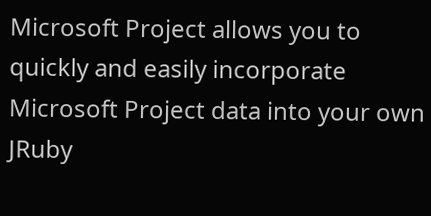Microsoft Project allows you to quickly and easily incorporate Microsoft Project data into your own JRuby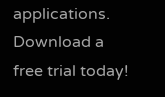applications. Download a free trial today!